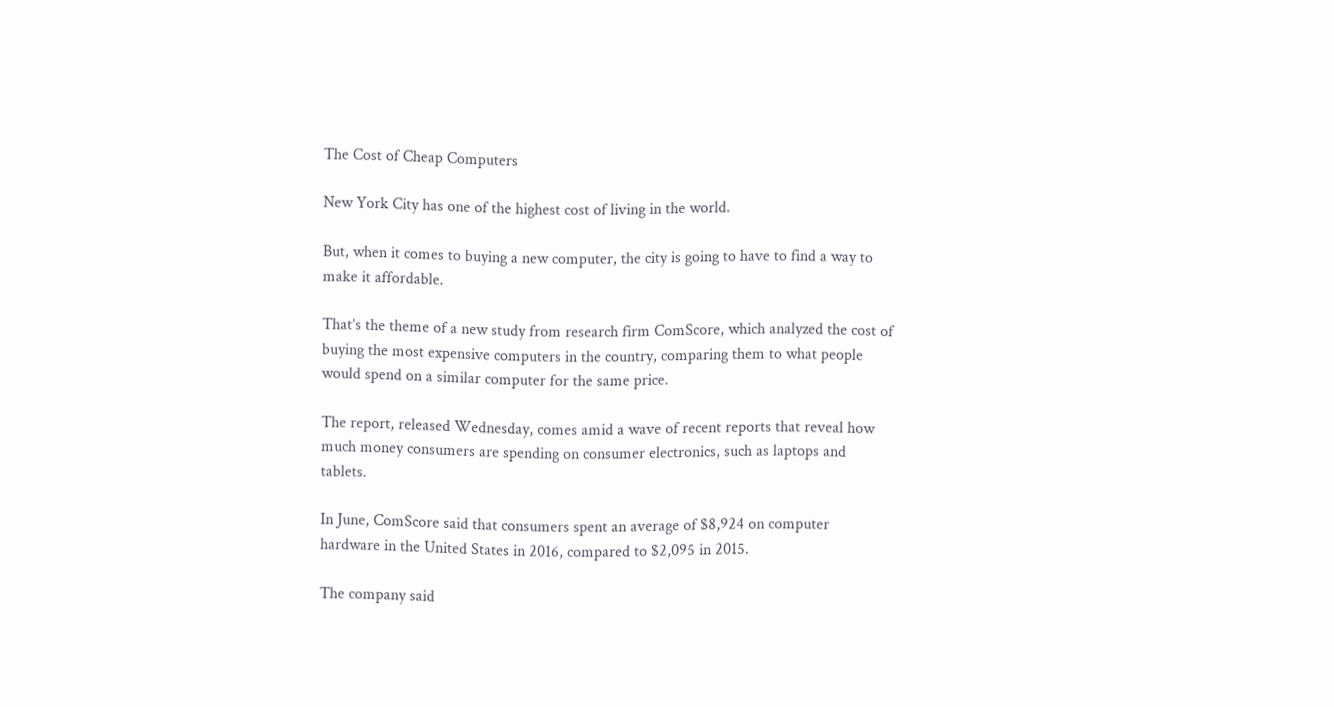The Cost of Cheap Computers

New York City has one of the highest cost of living in the world.

But, when it comes to buying a new computer, the city is going to have to find a way to make it affordable.

That’s the theme of a new study from research firm ComScore, which analyzed the cost of buying the most expensive computers in the country, comparing them to what people would spend on a similar computer for the same price.

The report, released Wednesday, comes amid a wave of recent reports that reveal how much money consumers are spending on consumer electronics, such as laptops and tablets.

In June, ComScore said that consumers spent an average of $8,924 on computer hardware in the United States in 2016, compared to $2,095 in 2015.

The company said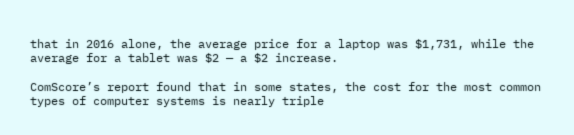that in 2016 alone, the average price for a laptop was $1,731, while the average for a tablet was $2 — a $2 increase.

ComScore’s report found that in some states, the cost for the most common types of computer systems is nearly triple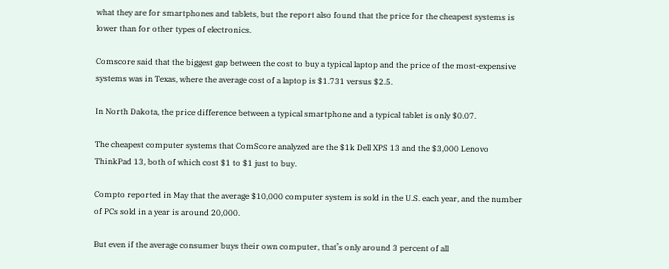what they are for smartphones and tablets, but the report also found that the price for the cheapest systems is lower than for other types of electronics.

Comscore said that the biggest gap between the cost to buy a typical laptop and the price of the most-expensive systems was in Texas, where the average cost of a laptop is $1.731 versus $2.5.

In North Dakota, the price difference between a typical smartphone and a typical tablet is only $0.07.

The cheapest computer systems that ComScore analyzed are the $1k Dell XPS 13 and the $3,000 Lenovo ThinkPad 13, both of which cost $1 to $1 just to buy.

Compto reported in May that the average $10,000 computer system is sold in the U.S. each year, and the number of PCs sold in a year is around 20,000.

But even if the average consumer buys their own computer, that’s only around 3 percent of all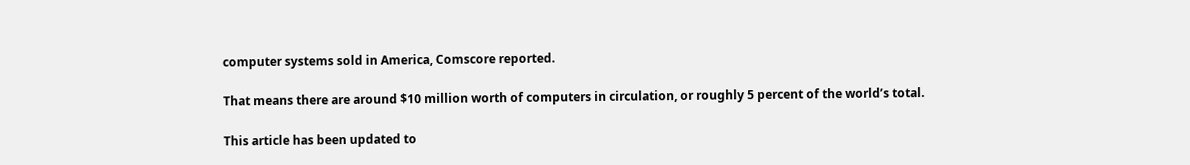computer systems sold in America, Comscore reported.

That means there are around $10 million worth of computers in circulation, or roughly 5 percent of the world’s total.

This article has been updated to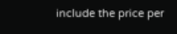include the price per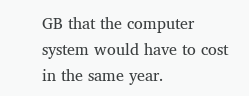GB that the computer system would have to cost in the same year.